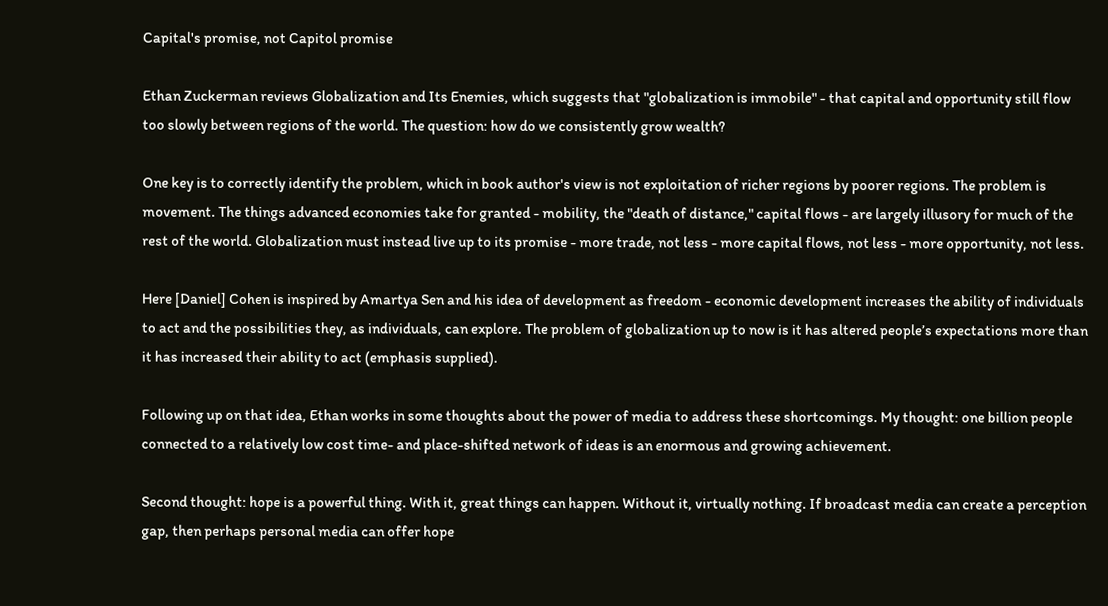Capital's promise, not Capitol promise

Ethan Zuckerman reviews Globalization and Its Enemies, which suggests that "globalization is immobile" - that capital and opportunity still flow too slowly between regions of the world. The question: how do we consistently grow wealth?

One key is to correctly identify the problem, which in book author's view is not exploitation of richer regions by poorer regions. The problem is movement. The things advanced economies take for granted - mobility, the "death of distance," capital flows - are largely illusory for much of the rest of the world. Globalization must instead live up to its promise - more trade, not less - more capital flows, not less - more opportunity, not less.

Here [Daniel] Cohen is inspired by Amartya Sen and his idea of development as freedom - economic development increases the ability of individuals to act and the possibilities they, as individuals, can explore. The problem of globalization up to now is it has altered people’s expectations more than it has increased their ability to act (emphasis supplied).

Following up on that idea, Ethan works in some thoughts about the power of media to address these shortcomings. My thought: one billion people connected to a relatively low cost time- and place-shifted network of ideas is an enormous and growing achievement.

Second thought: hope is a powerful thing. With it, great things can happen. Without it, virtually nothing. If broadcast media can create a perception gap, then perhaps personal media can offer hope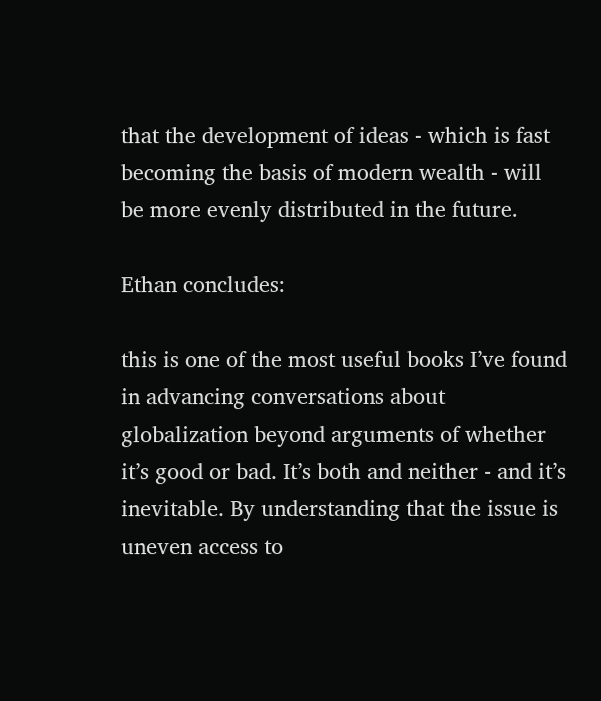that the development of ideas - which is fast becoming the basis of modern wealth - will be more evenly distributed in the future.

Ethan concludes:

this is one of the most useful books I’ve found in advancing conversations about globalization beyond arguments of whether it’s good or bad. It’s both and neither - and it’s inevitable. By understanding that the issue is uneven access to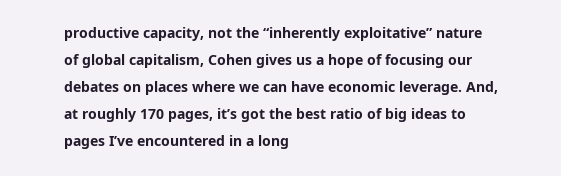productive capacity, not the “inherently exploitative” nature of global capitalism, Cohen gives us a hope of focusing our debates on places where we can have economic leverage. And, at roughly 170 pages, it’s got the best ratio of big ideas to pages I’ve encountered in a long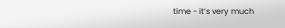time - it’s very much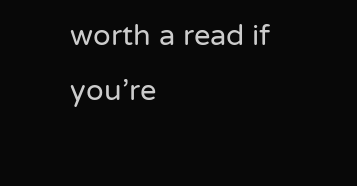worth a read if you’re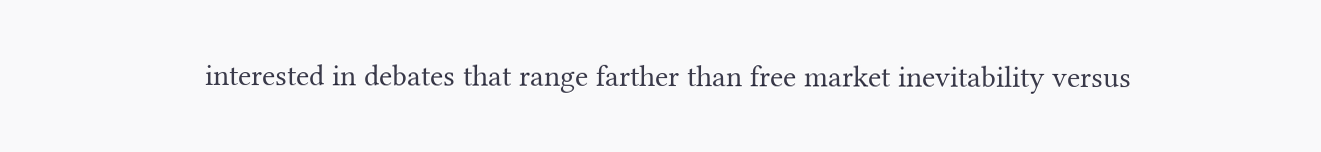interested in debates that range farther than free market inevitability versus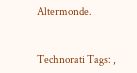Altermonde.


Technorati Tags: ,